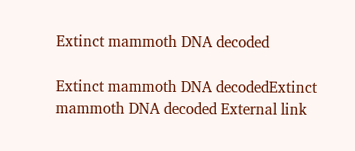Extinct mammoth DNA decoded

Extinct mammoth DNA decodedExtinct mammoth DNA decoded External link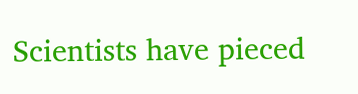Scientists have pieced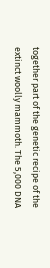together part of the genetic recipe of the extinct woolly mammoth. The 5,000 DNA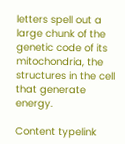letters spell out a large chunk of the genetic code of its mitochondria, the structures in the cell that generate energy.

Content typelink